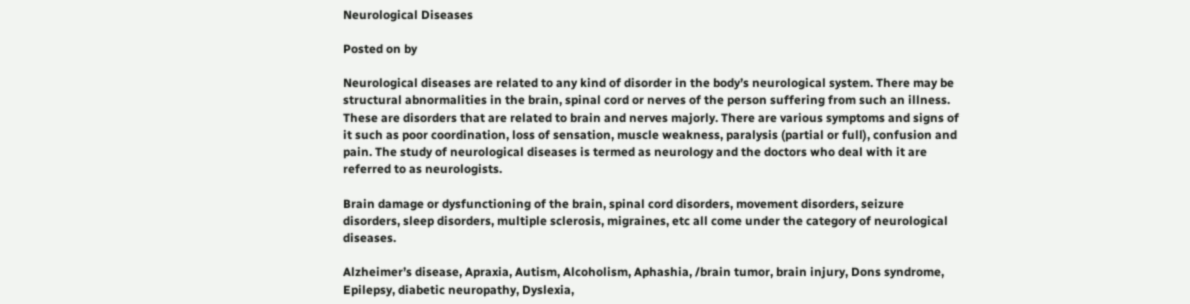Neurological Diseases

Posted on by

Neurological diseases are related to any kind of disorder in the body’s neurological system. There may be structural abnormalities in the brain, spinal cord or nerves of the person suffering from such an illness. These are disorders that are related to brain and nerves majorly. There are various symptoms and signs of it such as poor coordination, loss of sensation, muscle weakness, paralysis (partial or full), confusion and pain. The study of neurological diseases is termed as neurology and the doctors who deal with it are referred to as neurologists.

Brain damage or dysfunctioning of the brain, spinal cord disorders, movement disorders, seizure disorders, sleep disorders, multiple sclerosis, migraines, etc all come under the category of neurological diseases.

Alzheimer’s disease, Apraxia, Autism, Alcoholism, Aphashia, /brain tumor, brain injury, Dons syndrome, Epilepsy, diabetic neuropathy, Dyslexia,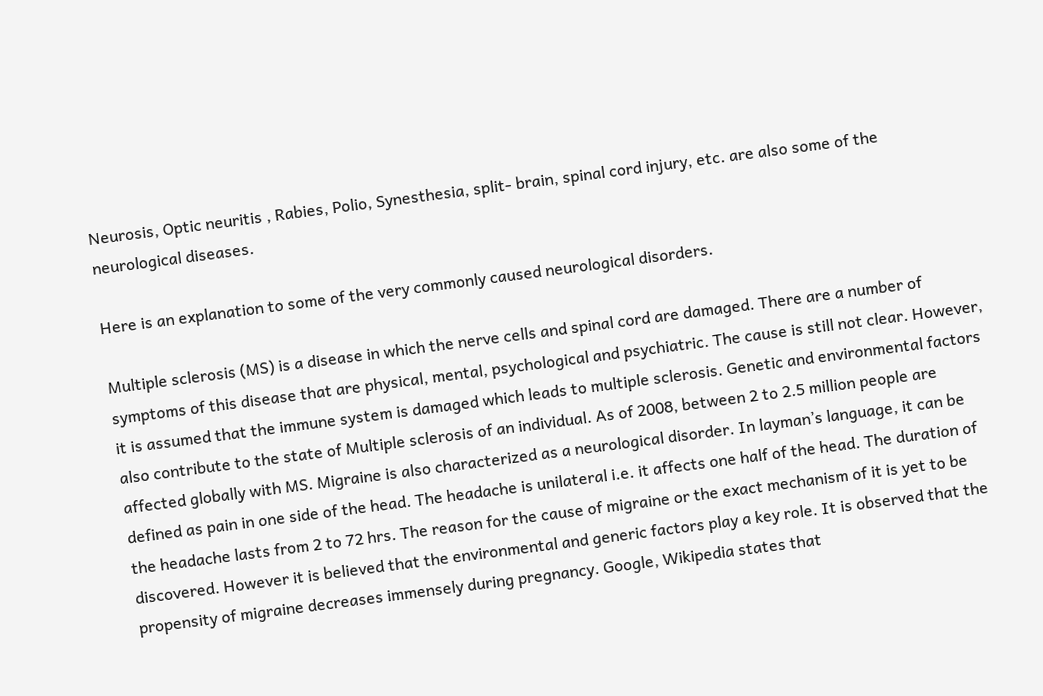Neurosis, Optic neuritis , Rabies, Polio, Synesthesia, split- brain, spinal cord injury, etc. are also some of the neurological diseases.

Here is an explanation to some of the very commonly caused neurological disorders.

Multiple sclerosis (MS) is a disease in which the nerve cells and spinal cord are damaged. There are a number of symptoms of this disease that are physical, mental, psychological and psychiatric. The cause is still not clear. However, it is assumed that the immune system is damaged which leads to multiple sclerosis. Genetic and environmental factors also contribute to the state of Multiple sclerosis of an individual. As of 2008, between 2 to 2.5 million people are affected globally with MS. Migraine is also characterized as a neurological disorder. In layman’s language, it can be defined as pain in one side of the head. The headache is unilateral i.e. it affects one half of the head. The duration of the headache lasts from 2 to 72 hrs. The reason for the cause of migraine or the exact mechanism of it is yet to be discovered. However it is believed that the environmental and generic factors play a key role. It is observed that the propensity of migraine decreases immensely during pregnancy. Google, Wikipedia states that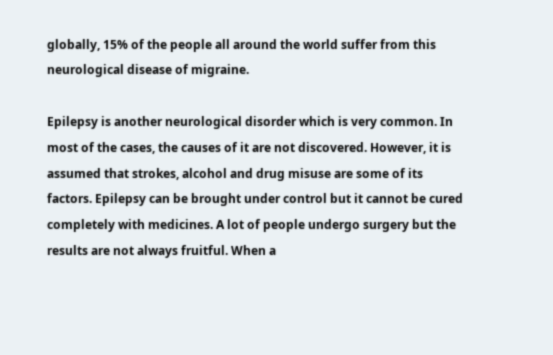globally, 15% of the people all around the world suffer from this neurological disease of migraine.

Epilepsy is another neurological disorder which is very common. In most of the cases, the causes of it are not discovered. However, it is assumed that strokes, alcohol and drug misuse are some of its factors. Epilepsy can be brought under control but it cannot be cured completely with medicines. A lot of people undergo surgery but the results are not always fruitful. When a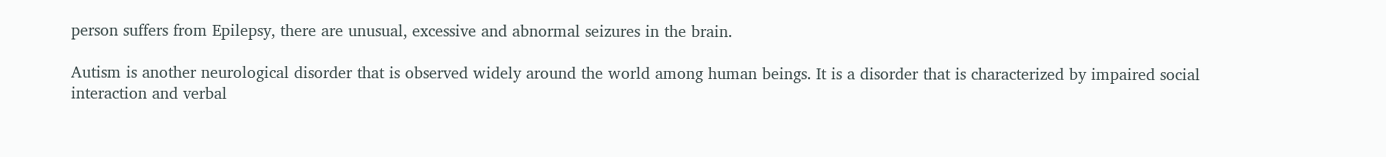person suffers from Epilepsy, there are unusual, excessive and abnormal seizures in the brain.

Autism is another neurological disorder that is observed widely around the world among human beings. It is a disorder that is characterized by impaired social interaction and verbal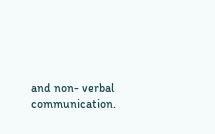and non- verbal communication.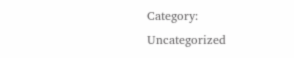Category: Uncategorized